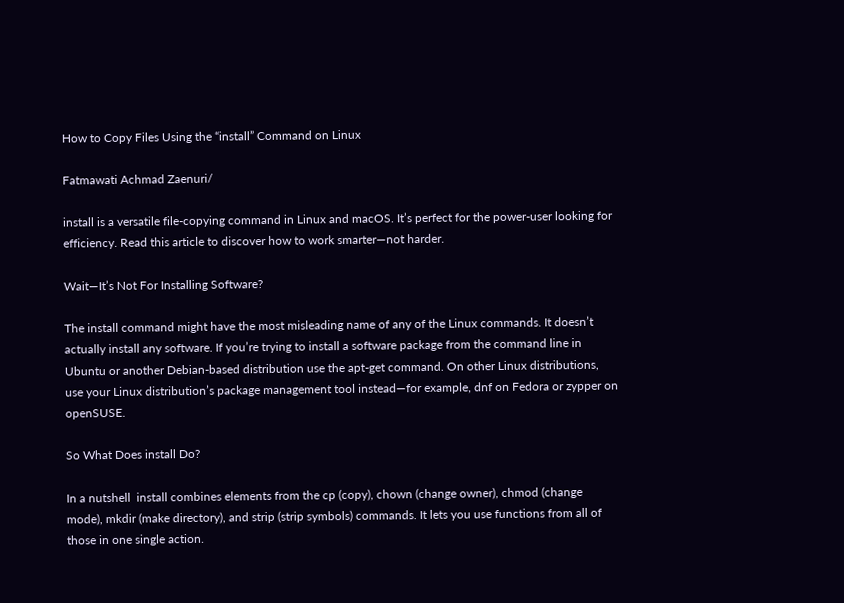How to Copy Files Using the “install” Command on Linux

Fatmawati Achmad Zaenuri/

install is a versatile file-copying command in Linux and macOS. It’s perfect for the power-user looking for efficiency. Read this article to discover how to work smarter—not harder.

Wait—It’s Not For Installing Software?

The install command might have the most misleading name of any of the Linux commands. It doesn’t actually install any software. If you’re trying to install a software package from the command line in Ubuntu or another Debian-based distribution use the apt-get command. On other Linux distributions, use your Linux distribution’s package management tool instead—for example, dnf on Fedora or zypper on openSUSE.

So What Does install Do?

In a nutshell  install combines elements from the cp (copy), chown (change owner), chmod (change mode), mkdir (make directory), and strip (strip symbols) commands. It lets you use functions from all of those in one single action.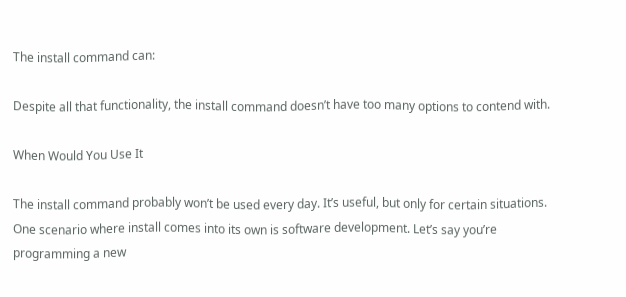The install command can:

Despite all that functionality, the install command doesn’t have too many options to contend with.

When Would You Use It

The install command probably won’t be used every day. It’s useful, but only for certain situations. One scenario where install comes into its own is software development. Let’s say you’re programming a new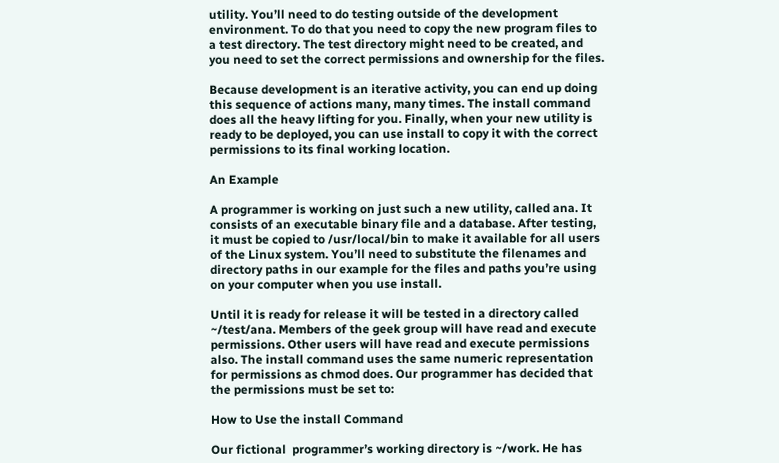utility. You’ll need to do testing outside of the development environment. To do that you need to copy the new program files to a test directory. The test directory might need to be created, and you need to set the correct permissions and ownership for the files.

Because development is an iterative activity, you can end up doing this sequence of actions many, many times. The install command does all the heavy lifting for you. Finally, when your new utility is ready to be deployed, you can use install to copy it with the correct permissions to its final working location.

An Example

A programmer is working on just such a new utility, called ana. It consists of an executable binary file and a database. After testing, it must be copied to /usr/local/bin to make it available for all users of the Linux system. You’ll need to substitute the filenames and directory paths in our example for the files and paths you’re using on your computer when you use install.

Until it is ready for release it will be tested in a directory called ~/test/ana. Members of the geek group will have read and execute permissions. Other users will have read and execute permissions also. The install command uses the same numeric representation for permissions as chmod does. Our programmer has decided that the permissions must be set to:

How to Use the install Command

Our fictional  programmer’s working directory is ~/work. He has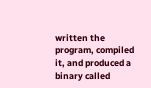written the program, compiled it, and produced a binary called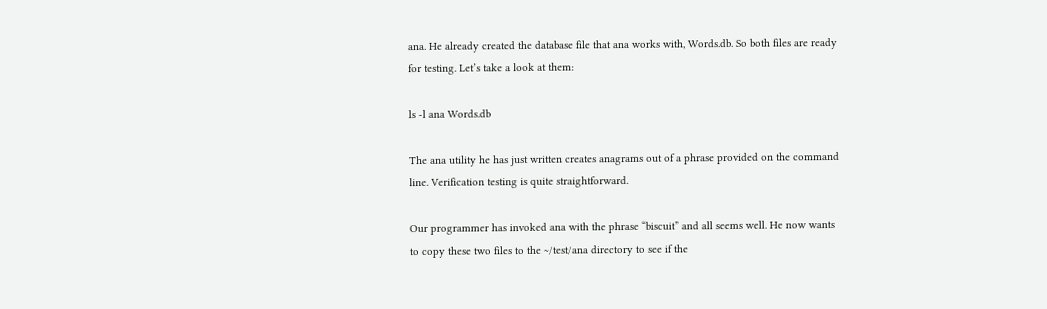ana. He already created the database file that ana works with, Words.db. So both files are ready for testing. Let’s take a look at them:

ls -l ana Words.db

The ana utility he has just written creates anagrams out of a phrase provided on the command line. Verification testing is quite straightforward.

Our programmer has invoked ana with the phrase “biscuit” and all seems well. He now wants to copy these two files to the ~/test/ana directory to see if the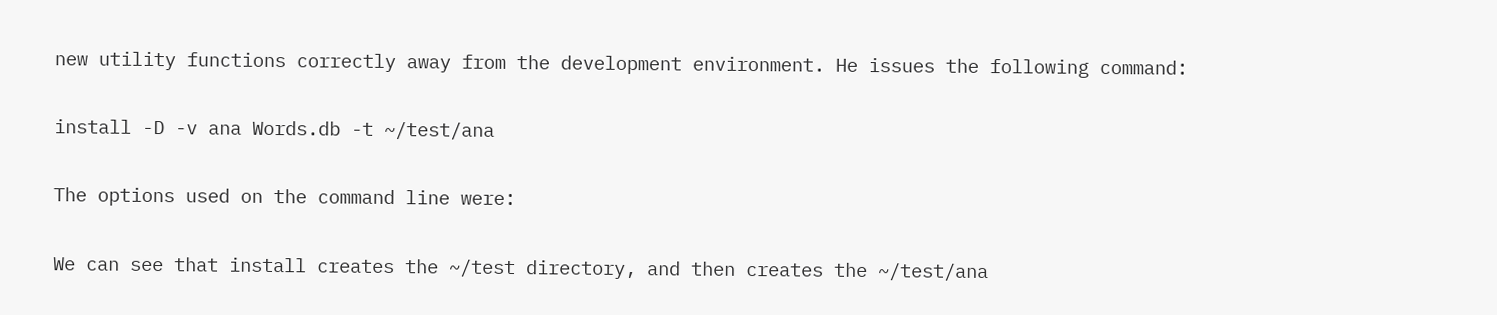new utility functions correctly away from the development environment. He issues the following command:

install -D -v ana Words.db -t ~/test/ana

The options used on the command line were:

We can see that install creates the ~/test directory, and then creates the ~/test/ana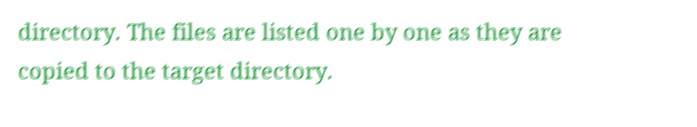directory. The files are listed one by one as they are copied to the target directory.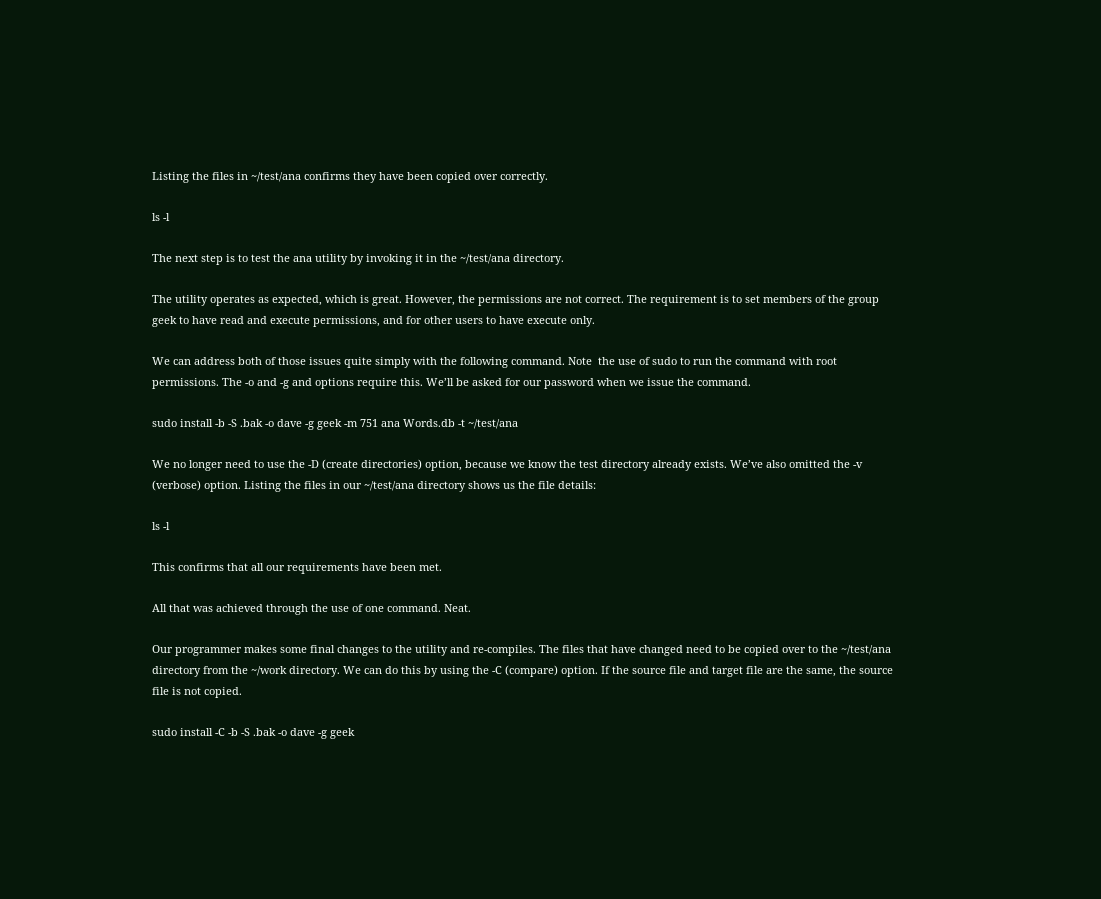Listing the files in ~/test/ana confirms they have been copied over correctly.

ls -l

The next step is to test the ana utility by invoking it in the ~/test/ana directory.

The utility operates as expected, which is great. However, the permissions are not correct. The requirement is to set members of the group geek to have read and execute permissions, and for other users to have execute only.

We can address both of those issues quite simply with the following command. Note  the use of sudo to run the command with root permissions. The -o and -g and options require this. We’ll be asked for our password when we issue the command.

sudo install -b -S .bak -o dave -g geek -m 751 ana Words.db -t ~/test/ana

We no longer need to use the -D (create directories) option, because we know the test directory already exists. We’ve also omitted the -v (verbose) option. Listing the files in our ~/test/ana directory shows us the file details:

ls -l

This confirms that all our requirements have been met.

All that was achieved through the use of one command. Neat.

Our programmer makes some final changes to the utility and re-compiles. The files that have changed need to be copied over to the ~/test/ana directory from the ~/work directory. We can do this by using the -C (compare) option. If the source file and target file are the same, the source file is not copied.

sudo install -C -b -S .bak -o dave -g geek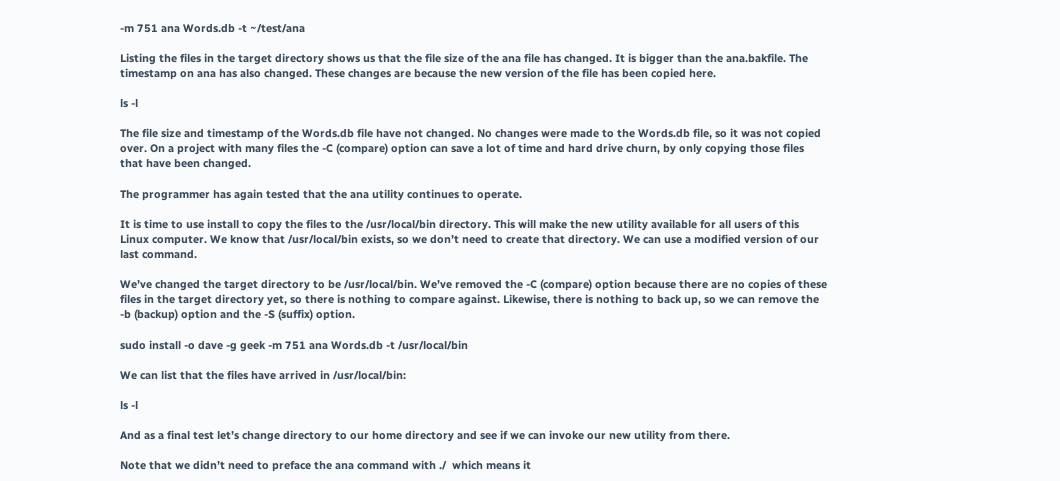-m 751 ana Words.db -t ~/test/ana

Listing the files in the target directory shows us that the file size of the ana file has changed. It is bigger than the ana.bakfile. The timestamp on ana has also changed. These changes are because the new version of the file has been copied here.

ls -l

The file size and timestamp of the Words.db file have not changed. No changes were made to the Words.db file, so it was not copied over. On a project with many files the -C (compare) option can save a lot of time and hard drive churn, by only copying those files that have been changed.

The programmer has again tested that the ana utility continues to operate.

It is time to use install to copy the files to the /usr/local/bin directory. This will make the new utility available for all users of this Linux computer. We know that /usr/local/bin exists, so we don’t need to create that directory. We can use a modified version of our last command.

We’ve changed the target directory to be /usr/local/bin. We’ve removed the -C (compare) option because there are no copies of these files in the target directory yet, so there is nothing to compare against. Likewise, there is nothing to back up, so we can remove the -b (backup) option and the -S (suffix) option.

sudo install -o dave -g geek -m 751 ana Words.db -t /usr/local/bin

We can list that the files have arrived in /usr/local/bin:

ls -l

And as a final test let’s change directory to our home directory and see if we can invoke our new utility from there.

Note that we didn’t need to preface the ana command with ./  which means it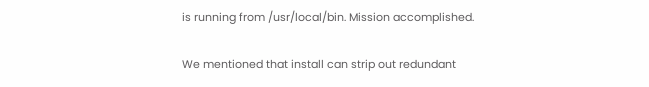is running from /usr/local/bin. Mission accomplished.

We mentioned that install can strip out redundant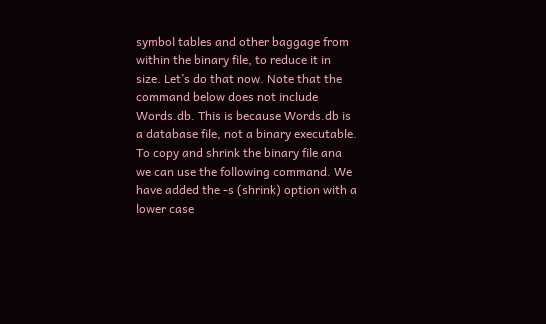symbol tables and other baggage from within the binary file, to reduce it in size. Let’s do that now. Note that the command below does not include Words.db. This is because Words.db is a database file, not a binary executable. To copy and shrink the binary file ana we can use the following command. We have added the -s (shrink) option with a lower case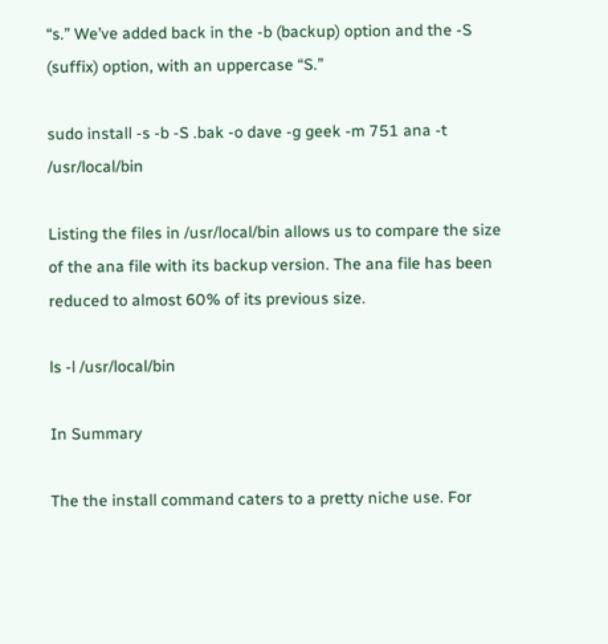“s.” We’ve added back in the -b (backup) option and the -S (suffix) option, with an uppercase “S.”

sudo install -s -b -S .bak -o dave -g geek -m 751 ana -t /usr/local/bin

Listing the files in /usr/local/bin allows us to compare the size of the ana file with its backup version. The ana file has been reduced to almost 60% of its previous size.

ls -l /usr/local/bin

In Summary

The the install command caters to a pretty niche use. For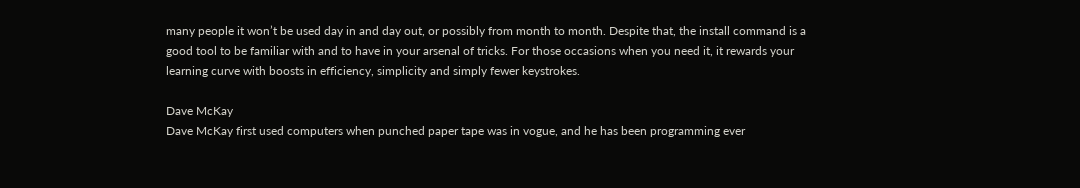many people it won’t be used day in and day out, or possibly from month to month. Despite that, the install command is a good tool to be familiar with and to have in your arsenal of tricks. For those occasions when you need it, it rewards your learning curve with boosts in efficiency, simplicity and simply fewer keystrokes.

Dave McKay
Dave McKay first used computers when punched paper tape was in vogue, and he has been programming ever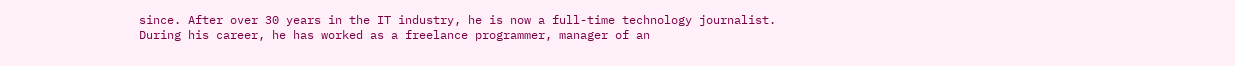since. After over 30 years in the IT industry, he is now a full-time technology journalist. During his career, he has worked as a freelance programmer, manager of an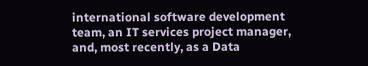international software development team, an IT services project manager, and, most recently, as a Data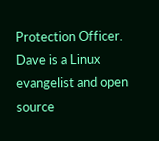Protection Officer. Dave is a Linux evangelist and open source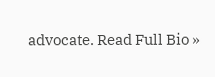advocate. Read Full Bio »